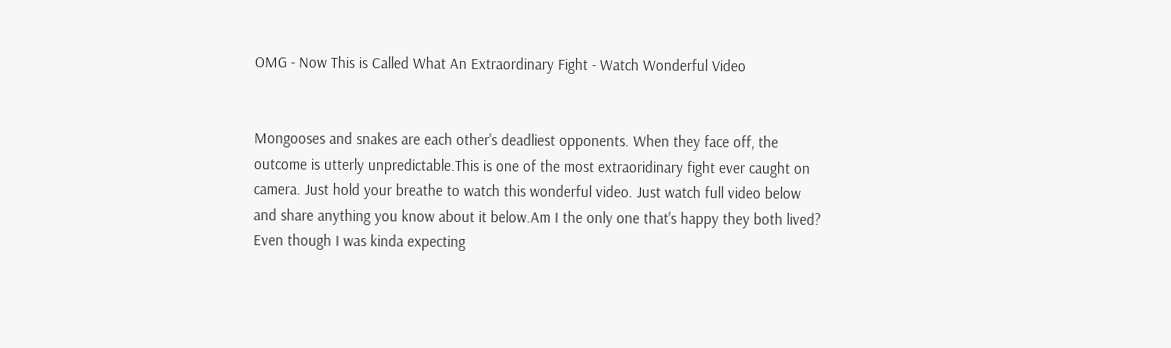OMG - Now This is Called What An Extraordinary Fight - Watch Wonderful Video


Mongooses and snakes are each other's deadliest opponents. When they face off, the outcome is utterly unpredictable.This is one of the most extraoridinary fight ever caught on camera. Just hold your breathe to watch this wonderful video. Just watch full video below and share anything you know about it below.Am I the only one that's happy they both lived? Even though I was kinda expecting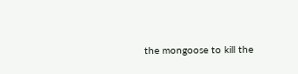the mongoose to kill the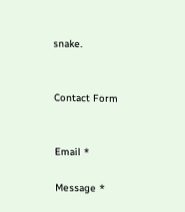snake.


Contact Form


Email *

Message *